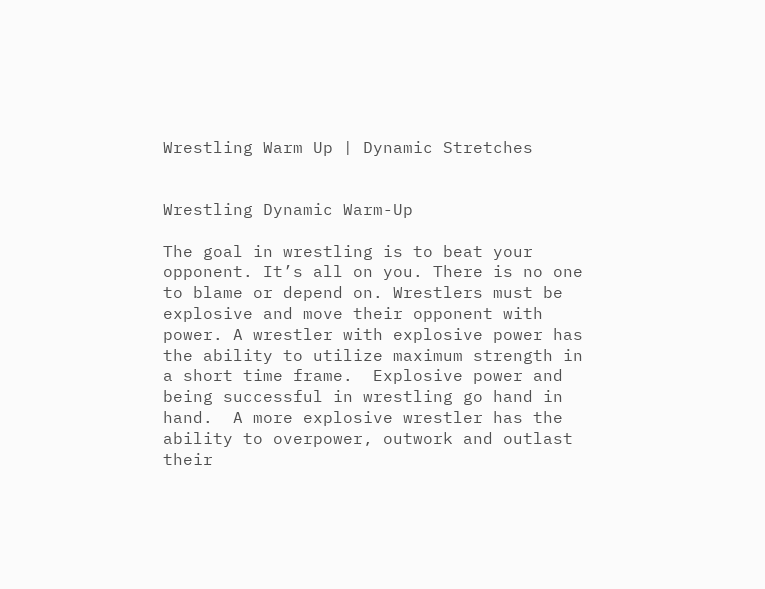Wrestling Warm Up | Dynamic Stretches


Wrestling Dynamic Warm-Up

The goal in wrestling is to beat your opponent. It’s all on you. There is no one to blame or depend on. Wrestlers must be explosive and move their opponent with power. A wrestler with explosive power has the ability to utilize maximum strength in a short time frame.  Explosive power and being successful in wrestling go hand in hand.  A more explosive wrestler has the ability to overpower, outwork and outlast their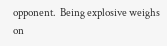opponent.  Being explosive weighs on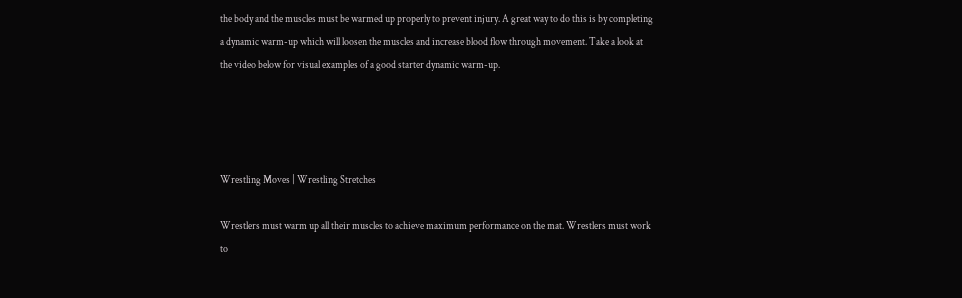the body and the muscles must be warmed up properly to prevent injury. A great way to do this is by completing a dynamic warm-up which will loosen the muscles and increase blood flow through movement. Take a look at the video below for visual examples of a good starter dynamic warm-up.




Wrestling Moves | Wrestling Stretches

Wrestlers must warm up all their muscles to achieve maximum performance on the mat. Wrestlers must work to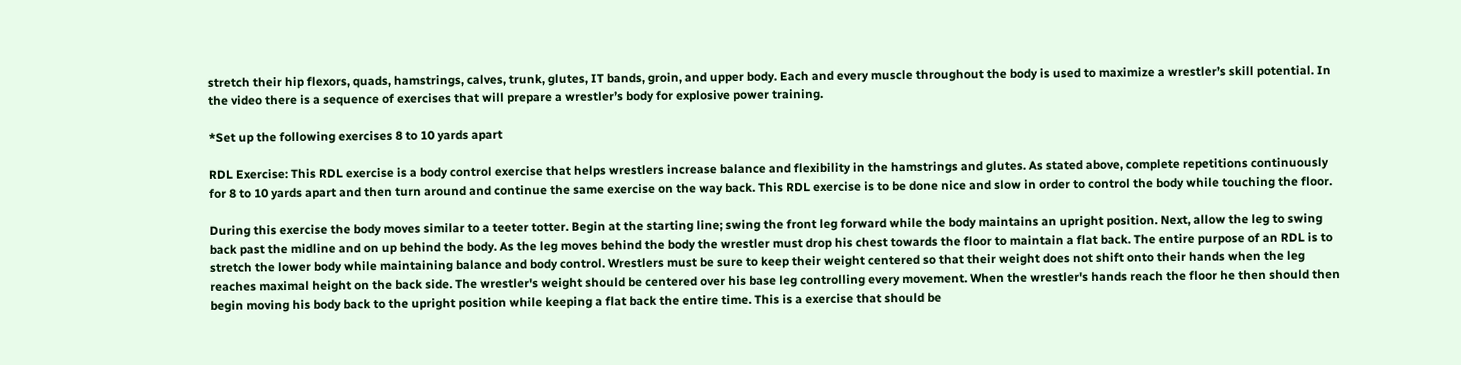stretch their hip flexors, quads, hamstrings, calves, trunk, glutes, IT bands, groin, and upper body. Each and every muscle throughout the body is used to maximize a wrestler’s skill potential. In the video there is a sequence of exercises that will prepare a wrestler’s body for explosive power training.

*Set up the following exercises 8 to 10 yards apart

RDL Exercise: This RDL exercise is a body control exercise that helps wrestlers increase balance and flexibility in the hamstrings and glutes. As stated above, complete repetitions continuously for 8 to 10 yards apart and then turn around and continue the same exercise on the way back. This RDL exercise is to be done nice and slow in order to control the body while touching the floor.

During this exercise the body moves similar to a teeter totter. Begin at the starting line; swing the front leg forward while the body maintains an upright position. Next, allow the leg to swing back past the midline and on up behind the body. As the leg moves behind the body the wrestler must drop his chest towards the floor to maintain a flat back. The entire purpose of an RDL is to stretch the lower body while maintaining balance and body control. Wrestlers must be sure to keep their weight centered so that their weight does not shift onto their hands when the leg reaches maximal height on the back side. The wrestler's weight should be centered over his base leg controlling every movement. When the wrestler's hands reach the floor he then should then begin moving his body back to the upright position while keeping a flat back the entire time. This is a exercise that should be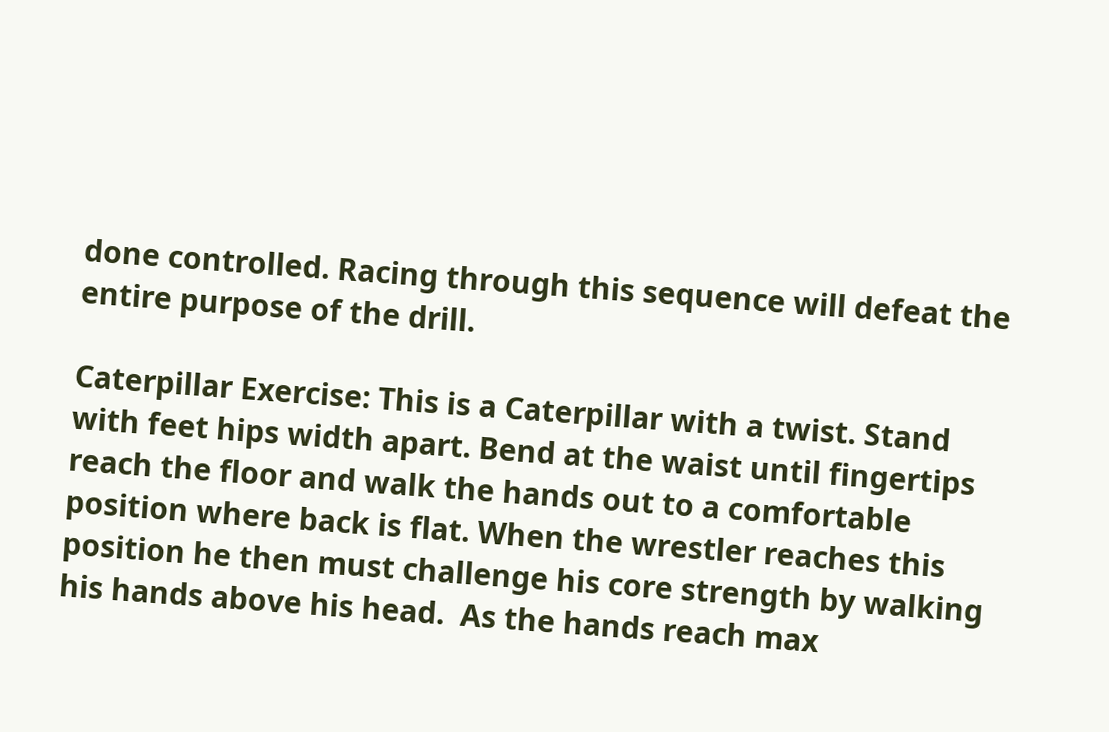done controlled. Racing through this sequence will defeat the entire purpose of the drill.

Caterpillar Exercise: This is a Caterpillar with a twist. Stand with feet hips width apart. Bend at the waist until fingertips reach the floor and walk the hands out to a comfortable position where back is flat. When the wrestler reaches this position he then must challenge his core strength by walking his hands above his head.  As the hands reach max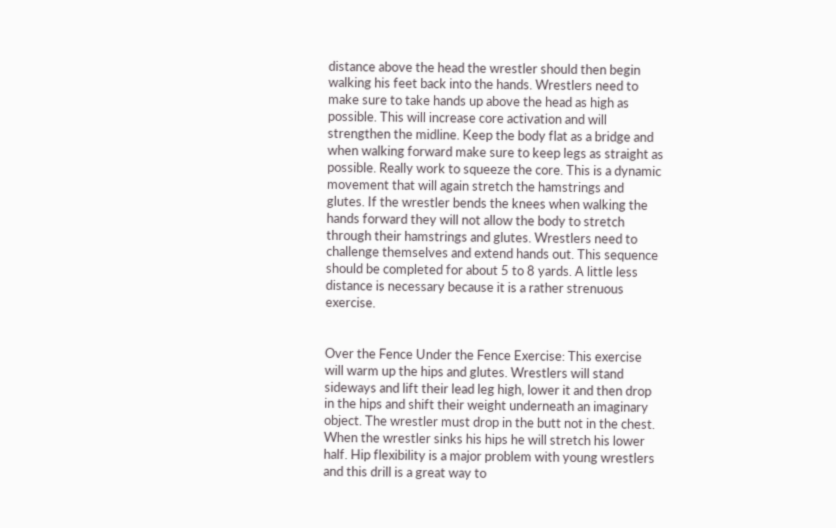distance above the head the wrestler should then begin walking his feet back into the hands. Wrestlers need to make sure to take hands up above the head as high as possible. This will increase core activation and will strengthen the midline. Keep the body flat as a bridge and when walking forward make sure to keep legs as straight as possible. Really work to squeeze the core. This is a dynamic movement that will again stretch the hamstrings and glutes. If the wrestler bends the knees when walking the hands forward they will not allow the body to stretch through their hamstrings and glutes. Wrestlers need to challenge themselves and extend hands out. This sequence should be completed for about 5 to 8 yards. A little less distance is necessary because it is a rather strenuous exercise.


Over the Fence Under the Fence Exercise: This exercise will warm up the hips and glutes. Wrestlers will stand sideways and lift their lead leg high, lower it and then drop in the hips and shift their weight underneath an imaginary object. The wrestler must drop in the butt not in the chest. When the wrestler sinks his hips he will stretch his lower half. Hip flexibility is a major problem with young wrestlers and this drill is a great way to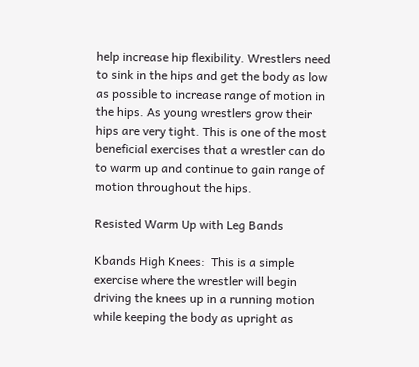help increase hip flexibility. Wrestlers need to sink in the hips and get the body as low as possible to increase range of motion in the hips. As young wrestlers grow their hips are very tight. This is one of the most beneficial exercises that a wrestler can do to warm up and continue to gain range of motion throughout the hips.

Resisted Warm Up with Leg Bands

Kbands High Knees:  This is a simple exercise where the wrestler will begin driving the knees up in a running motion while keeping the body as upright as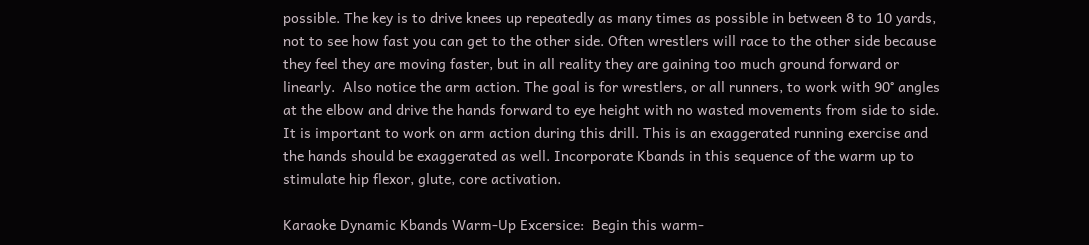possible. The key is to drive knees up repeatedly as many times as possible in between 8 to 10 yards, not to see how fast you can get to the other side. Often wrestlers will race to the other side because they feel they are moving faster, but in all reality they are gaining too much ground forward or linearly.  Also notice the arm action. The goal is for wrestlers, or all runners, to work with 90° angles at the elbow and drive the hands forward to eye height with no wasted movements from side to side. It is important to work on arm action during this drill. This is an exaggerated running exercise and the hands should be exaggerated as well. Incorporate Kbands in this sequence of the warm up to stimulate hip flexor, glute, core activation.

Karaoke Dynamic Kbands Warm-Up Excersice:  Begin this warm-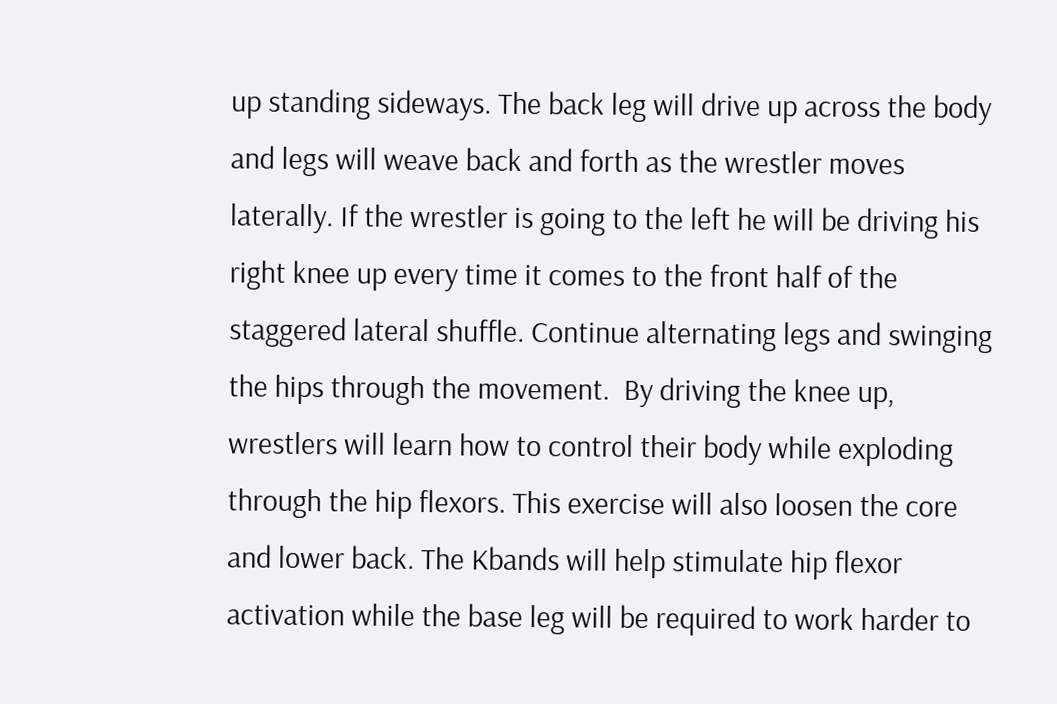up standing sideways. The back leg will drive up across the body and legs will weave back and forth as the wrestler moves laterally. If the wrestler is going to the left he will be driving his right knee up every time it comes to the front half of the staggered lateral shuffle. Continue alternating legs and swinging the hips through the movement.  By driving the knee up, wrestlers will learn how to control their body while exploding through the hip flexors. This exercise will also loosen the core and lower back. The Kbands will help stimulate hip flexor activation while the base leg will be required to work harder to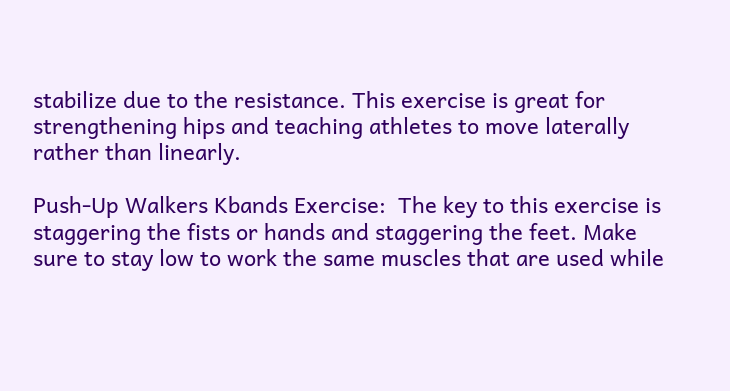stabilize due to the resistance. This exercise is great for strengthening hips and teaching athletes to move laterally rather than linearly.

Push-Up Walkers Kbands Exercise:  The key to this exercise is staggering the fists or hands and staggering the feet. Make sure to stay low to work the same muscles that are used while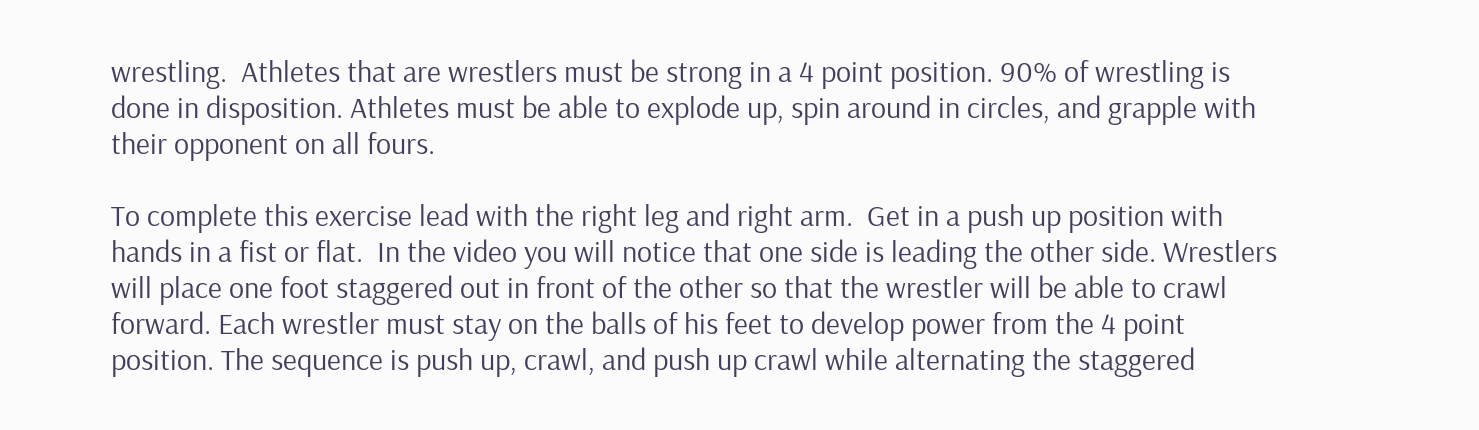wrestling.  Athletes that are wrestlers must be strong in a 4 point position. 90% of wrestling is done in disposition. Athletes must be able to explode up, spin around in circles, and grapple with their opponent on all fours.

To complete this exercise lead with the right leg and right arm.  Get in a push up position with hands in a fist or flat.  In the video you will notice that one side is leading the other side. Wrestlers will place one foot staggered out in front of the other so that the wrestler will be able to crawl forward. Each wrestler must stay on the balls of his feet to develop power from the 4 point position. The sequence is push up, crawl, and push up crawl while alternating the staggered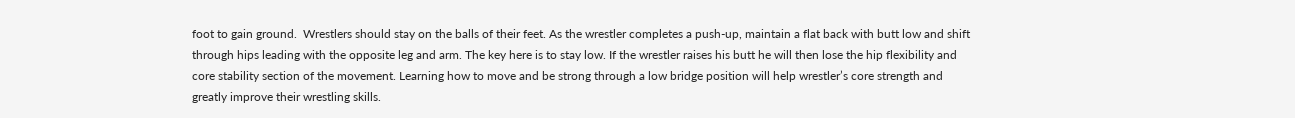foot to gain ground.  Wrestlers should stay on the balls of their feet. As the wrestler completes a push-up, maintain a flat back with butt low and shift through hips leading with the opposite leg and arm. The key here is to stay low. If the wrestler raises his butt he will then lose the hip flexibility and core stability section of the movement. Learning how to move and be strong through a low bridge position will help wrestler’s core strength and greatly improve their wrestling skills.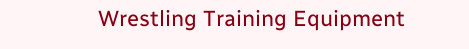Wrestling Training Equipment